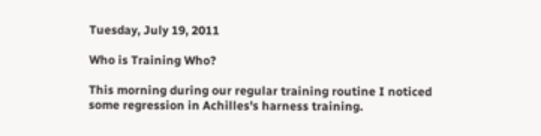Tuesday, July 19, 2011

Who is Training Who?

This morning during our regular training routine I noticed some regression in Achilles's harness training.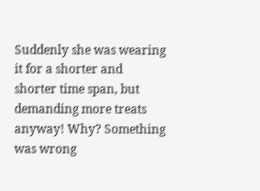Suddenly she was wearing it for a shorter and shorter time span, but demanding more treats anyway! Why? Something was wrong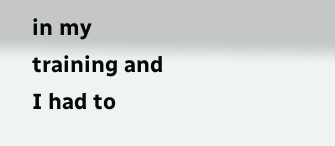in my training and I had to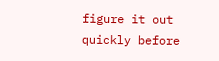figure it out quickly before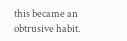this became an obtrusive habit.